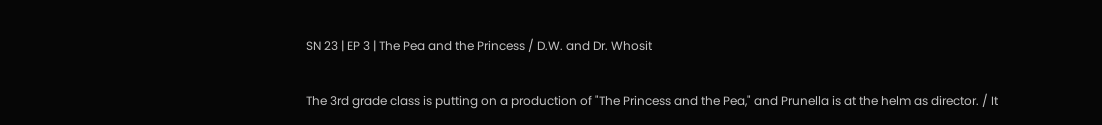SN 23 | EP 3 | The Pea and the Princess / D.W. and Dr. Whosit

The 3rd grade class is putting on a production of "The Princess and the Pea," and Prunella is at the helm as director. / It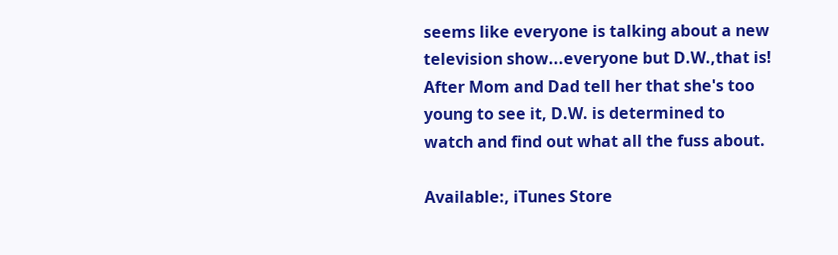seems like everyone is talking about a new television show...everyone but D.W.,that is! After Mom and Dad tell her that she's too young to see it, D.W. is determined to watch and find out what all the fuss about.

Available:, iTunes Store